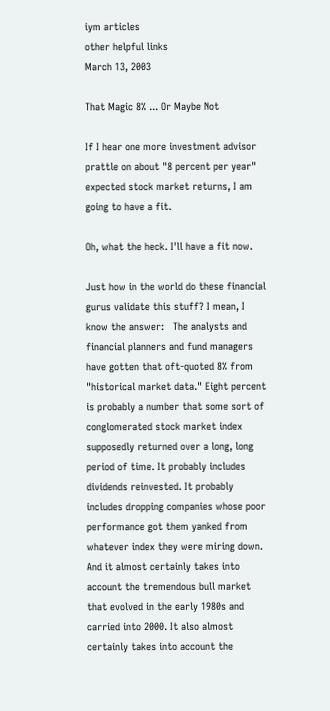iym articles
other helpful links
March 13, 2003

That Magic 8% ... Or Maybe Not

If I hear one more investment advisor prattle on about "8 percent per year" expected stock market returns, I am going to have a fit.

Oh, what the heck. I'll have a fit now.

Just how in the world do these financial gurus validate this stuff? I mean, I know the answer:   The analysts and financial planners and fund managers have gotten that oft-quoted 8% from "historical market data." Eight percent is probably a number that some sort of conglomerated stock market index supposedly returned over a long, long period of time. It probably includes dividends reinvested. It probably includes dropping companies whose poor performance got them yanked from whatever index they were miring down. And it almost certainly takes into account the tremendous bull market that evolved in the early 1980s and carried into 2000. It also almost certainly takes into account the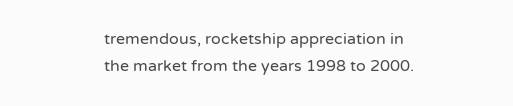tremendous, rocketship appreciation in the market from the years 1998 to 2000.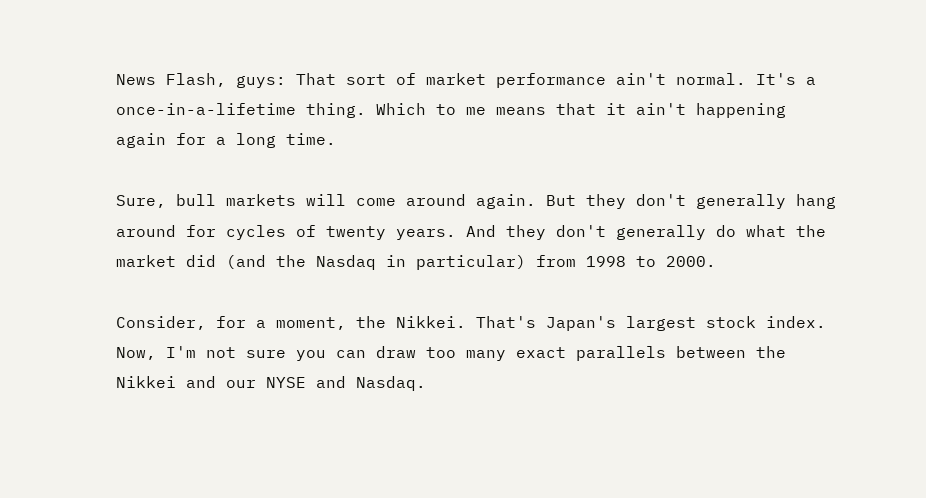News Flash, guys: That sort of market performance ain't normal. It's a once-in-a-lifetime thing. Which to me means that it ain't happening again for a long time.

Sure, bull markets will come around again. But they don't generally hang around for cycles of twenty years. And they don't generally do what the market did (and the Nasdaq in particular) from 1998 to 2000.

Consider, for a moment, the Nikkei. That's Japan's largest stock index. Now, I'm not sure you can draw too many exact parallels between the Nikkei and our NYSE and Nasdaq.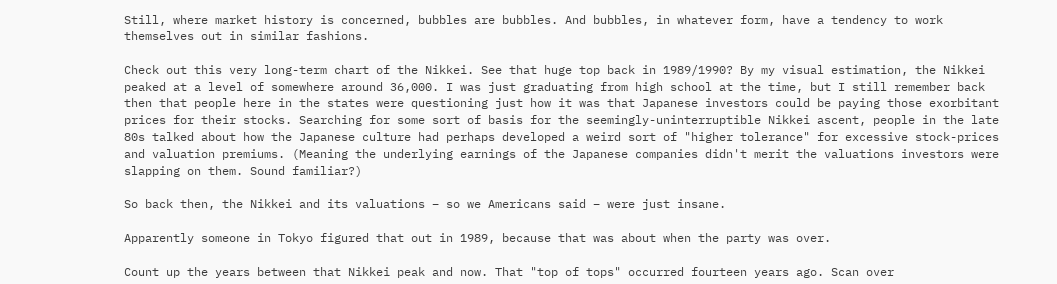Still, where market history is concerned, bubbles are bubbles. And bubbles, in whatever form, have a tendency to work themselves out in similar fashions.

Check out this very long-term chart of the Nikkei. See that huge top back in 1989/1990? By my visual estimation, the Nikkei peaked at a level of somewhere around 36,000. I was just graduating from high school at the time, but I still remember back then that people here in the states were questioning just how it was that Japanese investors could be paying those exorbitant prices for their stocks. Searching for some sort of basis for the seemingly-uninterruptible Nikkei ascent, people in the late 80s talked about how the Japanese culture had perhaps developed a weird sort of "higher tolerance" for excessive stock-prices and valuation premiums. (Meaning the underlying earnings of the Japanese companies didn't merit the valuations investors were slapping on them. Sound familiar?)

So back then, the Nikkei and its valuations − so we Americans said − were just insane.

Apparently someone in Tokyo figured that out in 1989, because that was about when the party was over.

Count up the years between that Nikkei peak and now. That "top of tops" occurred fourteen years ago. Scan over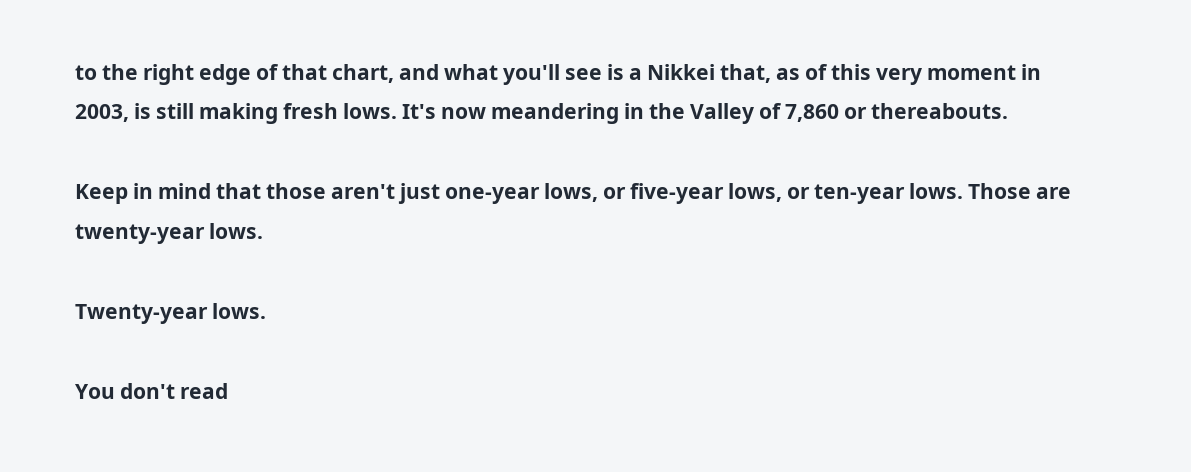to the right edge of that chart, and what you'll see is a Nikkei that, as of this very moment in 2003, is still making fresh lows. It's now meandering in the Valley of 7,860 or thereabouts.

Keep in mind that those aren't just one-year lows, or five-year lows, or ten-year lows. Those are twenty-year lows.

Twenty-year lows.

You don't read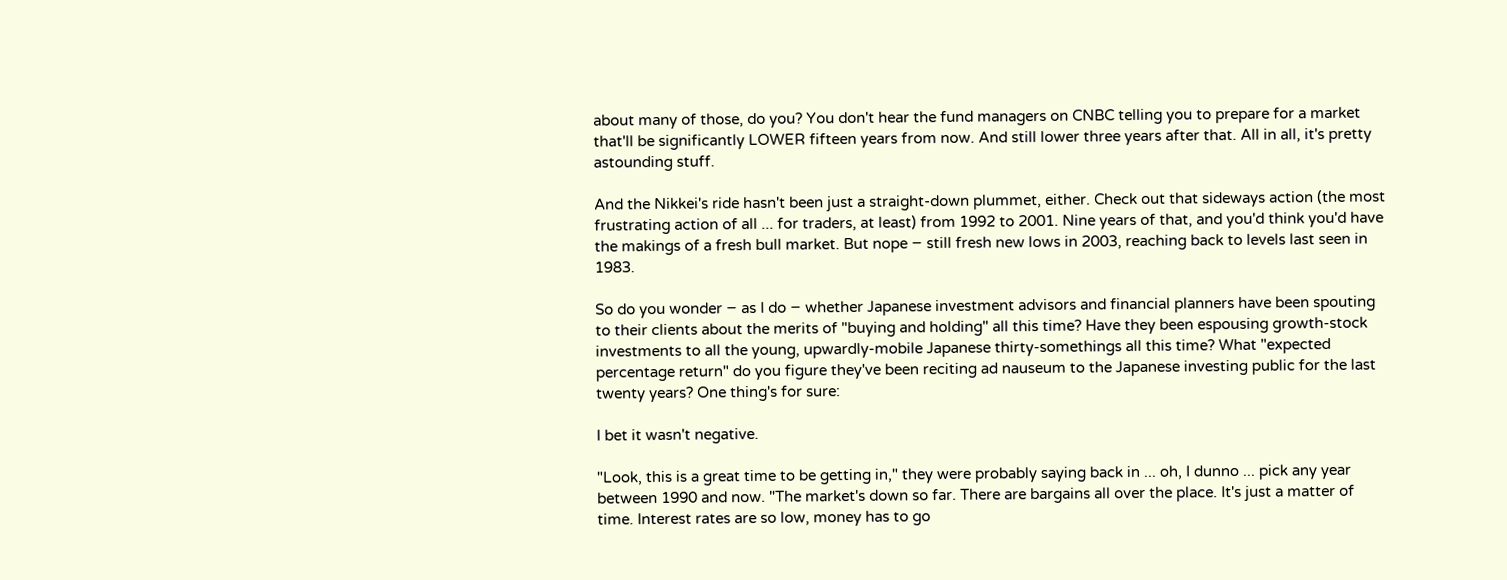about many of those, do you? You don't hear the fund managers on CNBC telling you to prepare for a market that'll be significantly LOWER fifteen years from now. And still lower three years after that. All in all, it's pretty astounding stuff.

And the Nikkei's ride hasn't been just a straight-down plummet, either. Check out that sideways action (the most frustrating action of all ... for traders, at least) from 1992 to 2001. Nine years of that, and you'd think you'd have the makings of a fresh bull market. But nope − still fresh new lows in 2003, reaching back to levels last seen in 1983.

So do you wonder − as I do − whether Japanese investment advisors and financial planners have been spouting to their clients about the merits of "buying and holding" all this time? Have they been espousing growth-stock investments to all the young, upwardly-mobile Japanese thirty-somethings all this time? What "expected percentage return" do you figure they've been reciting ad nauseum to the Japanese investing public for the last twenty years? One thing's for sure:

I bet it wasn't negative.

"Look, this is a great time to be getting in," they were probably saying back in ... oh, I dunno ... pick any year between 1990 and now. "The market's down so far. There are bargains all over the place. It's just a matter of time. Interest rates are so low, money has to go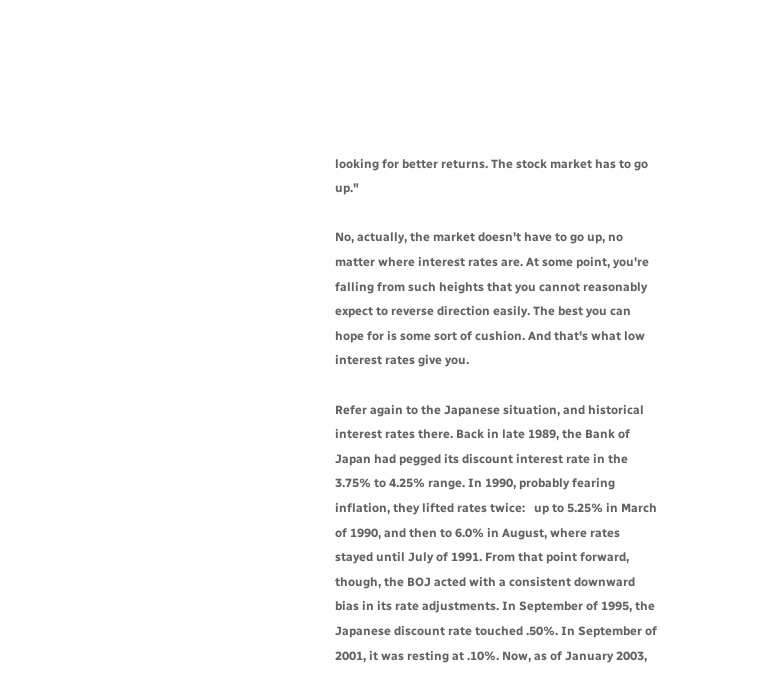looking for better returns. The stock market has to go up."

No, actually, the market doesn't have to go up, no matter where interest rates are. At some point, you're falling from such heights that you cannot reasonably expect to reverse direction easily. The best you can hope for is some sort of cushion. And that's what low interest rates give you.

Refer again to the Japanese situation, and historical interest rates there. Back in late 1989, the Bank of Japan had pegged its discount interest rate in the 3.75% to 4.25% range. In 1990, probably fearing inflation, they lifted rates twice:   up to 5.25% in March of 1990, and then to 6.0% in August, where rates stayed until July of 1991. From that point forward, though, the BOJ acted with a consistent downward bias in its rate adjustments. In September of 1995, the Japanese discount rate touched .50%. In September of 2001, it was resting at .10%. Now, as of January 2003,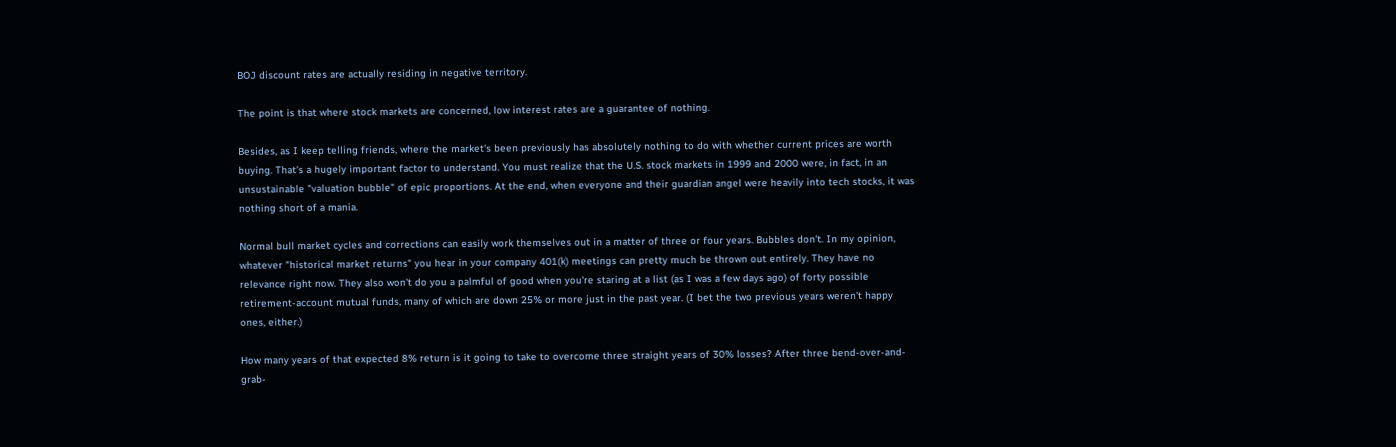BOJ discount rates are actually residing in negative territory.

The point is that where stock markets are concerned, low interest rates are a guarantee of nothing.

Besides, as I keep telling friends, where the market's been previously has absolutely nothing to do with whether current prices are worth buying. That's a hugely important factor to understand. You must realize that the U.S. stock markets in 1999 and 2000 were, in fact, in an unsustainable "valuation bubble" of epic proportions. At the end, when everyone and their guardian angel were heavily into tech stocks, it was nothing short of a mania.

Normal bull market cycles and corrections can easily work themselves out in a matter of three or four years. Bubbles don't. In my opinion, whatever "historical market returns" you hear in your company 401(k) meetings can pretty much be thrown out entirely. They have no relevance right now. They also won't do you a palmful of good when you're staring at a list (as I was a few days ago) of forty possible retirement-account mutual funds, many of which are down 25% or more just in the past year. (I bet the two previous years weren't happy ones, either.)

How many years of that expected 8% return is it going to take to overcome three straight years of 30% losses? After three bend-over-and-grab-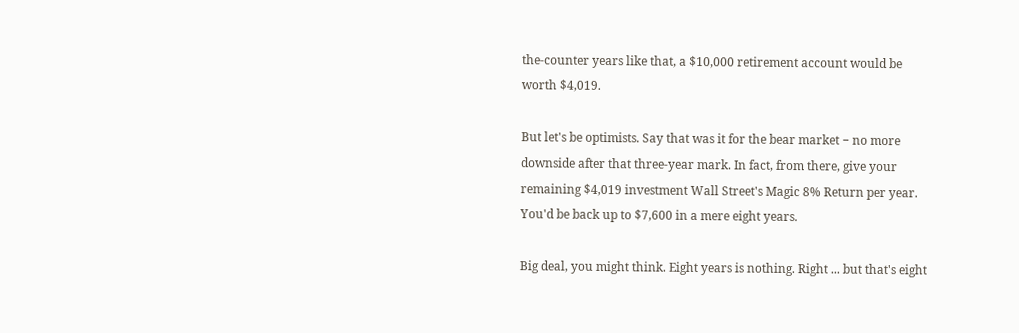the-counter years like that, a $10,000 retirement account would be worth $4,019.

But let's be optimists. Say that was it for the bear market − no more downside after that three-year mark. In fact, from there, give your remaining $4,019 investment Wall Street's Magic 8% Return per year. You'd be back up to $7,600 in a mere eight years.

Big deal, you might think. Eight years is nothing. Right ... but that's eight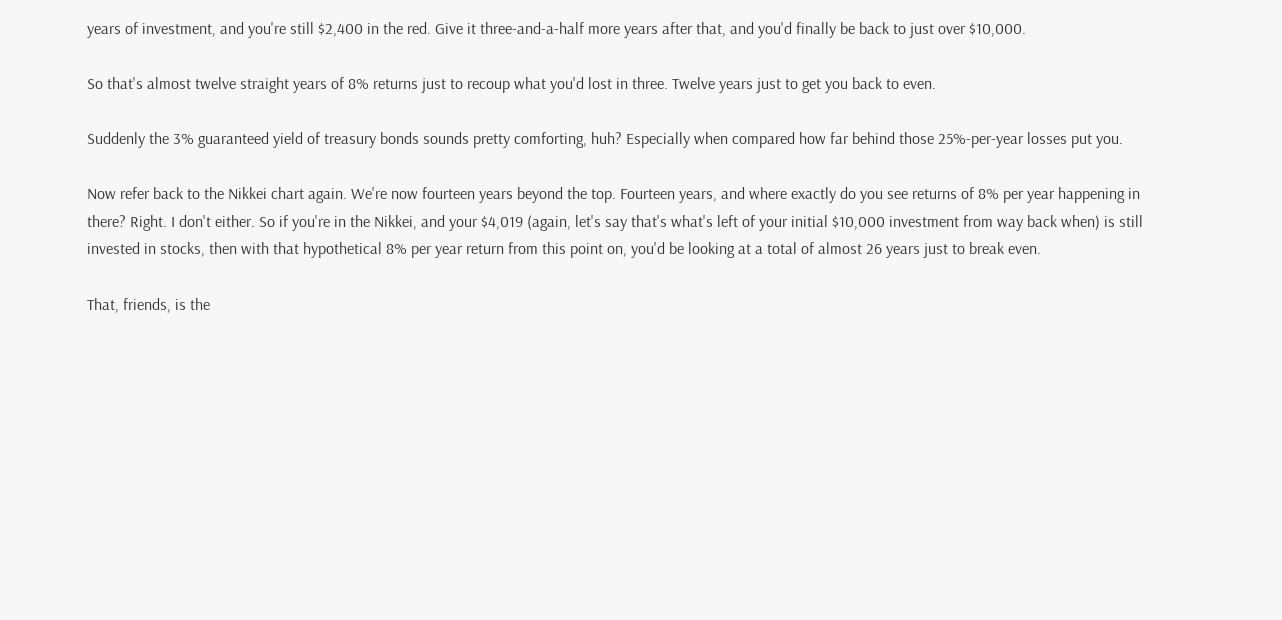years of investment, and you're still $2,400 in the red. Give it three-and-a-half more years after that, and you'd finally be back to just over $10,000.

So that's almost twelve straight years of 8% returns just to recoup what you'd lost in three. Twelve years just to get you back to even.

Suddenly the 3% guaranteed yield of treasury bonds sounds pretty comforting, huh? Especially when compared how far behind those 25%-per-year losses put you.

Now refer back to the Nikkei chart again. We're now fourteen years beyond the top. Fourteen years, and where exactly do you see returns of 8% per year happening in there? Right. I don't either. So if you're in the Nikkei, and your $4,019 (again, let's say that's what's left of your initial $10,000 investment from way back when) is still invested in stocks, then with that hypothetical 8% per year return from this point on, you'd be looking at a total of almost 26 years just to break even.

That, friends, is the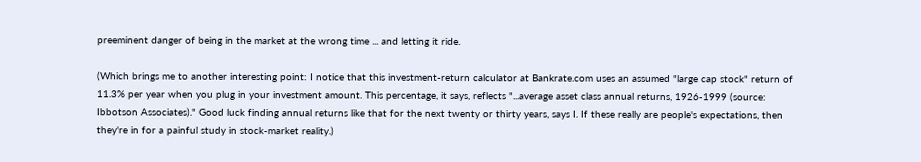preeminent danger of being in the market at the wrong time ... and letting it ride.

(Which brings me to another interesting point: I notice that this investment-return calculator at Bankrate.com uses an assumed "large cap stock" return of 11.3% per year when you plug in your investment amount. This percentage, it says, reflects "...average asset class annual returns, 1926-1999 (source: Ibbotson Associates)." Good luck finding annual returns like that for the next twenty or thirty years, says I. If these really are people's expectations, then they're in for a painful study in stock-market reality.)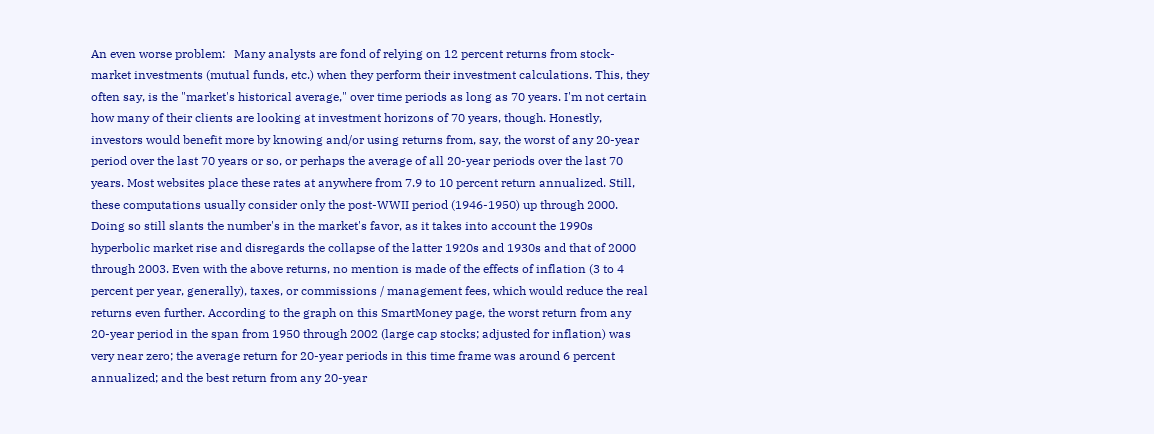An even worse problem:   Many analysts are fond of relying on 12 percent returns from stock-market investments (mutual funds, etc.) when they perform their investment calculations. This, they often say, is the "market's historical average," over time periods as long as 70 years. I'm not certain how many of their clients are looking at investment horizons of 70 years, though. Honestly, investors would benefit more by knowing and/or using returns from, say, the worst of any 20-year period over the last 70 years or so, or perhaps the average of all 20-year periods over the last 70 years. Most websites place these rates at anywhere from 7.9 to 10 percent return annualized. Still, these computations usually consider only the post-WWII period (1946-1950) up through 2000. Doing so still slants the number's in the market's favor, as it takes into account the 1990s hyperbolic market rise and disregards the collapse of the latter 1920s and 1930s and that of 2000 through 2003. Even with the above returns, no mention is made of the effects of inflation (3 to 4 percent per year, generally), taxes, or commissions / management fees, which would reduce the real returns even further. According to the graph on this SmartMoney page, the worst return from any 20-year period in the span from 1950 through 2002 (large cap stocks; adjusted for inflation) was very near zero; the average return for 20-year periods in this time frame was around 6 percent annualized; and the best return from any 20-year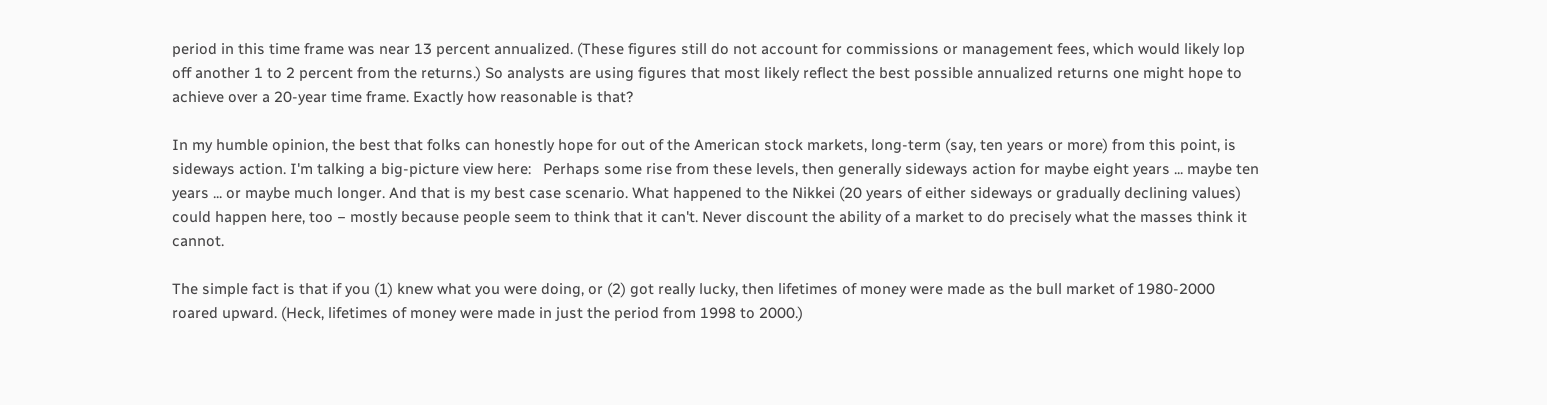period in this time frame was near 13 percent annualized. (These figures still do not account for commissions or management fees, which would likely lop off another 1 to 2 percent from the returns.) So analysts are using figures that most likely reflect the best possible annualized returns one might hope to achieve over a 20-year time frame. Exactly how reasonable is that?

In my humble opinion, the best that folks can honestly hope for out of the American stock markets, long-term (say, ten years or more) from this point, is sideways action. I'm talking a big-picture view here:   Perhaps some rise from these levels, then generally sideways action for maybe eight years ... maybe ten years ... or maybe much longer. And that is my best case scenario. What happened to the Nikkei (20 years of either sideways or gradually declining values) could happen here, too − mostly because people seem to think that it can't. Never discount the ability of a market to do precisely what the masses think it cannot.

The simple fact is that if you (1) knew what you were doing, or (2) got really lucky, then lifetimes of money were made as the bull market of 1980-2000 roared upward. (Heck, lifetimes of money were made in just the period from 1998 to 2000.)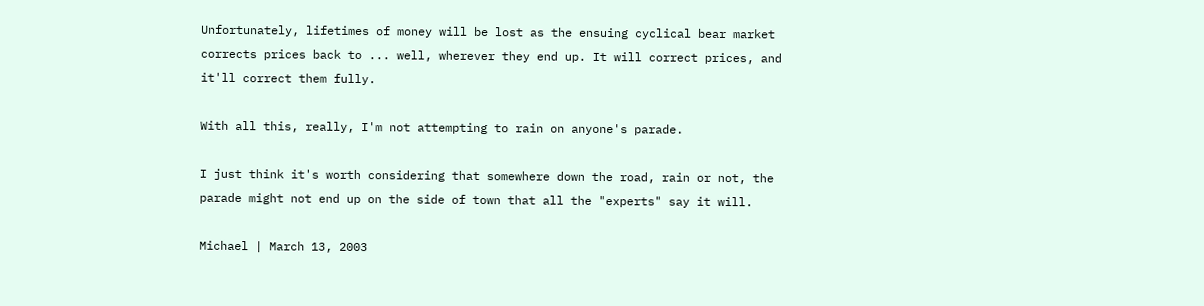Unfortunately, lifetimes of money will be lost as the ensuing cyclical bear market corrects prices back to ... well, wherever they end up. It will correct prices, and it'll correct them fully.

With all this, really, I'm not attempting to rain on anyone's parade.

I just think it's worth considering that somewhere down the road, rain or not, the parade might not end up on the side of town that all the "experts" say it will.

Michael | March 13, 2003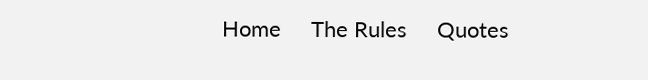Home     The Rules     Quotes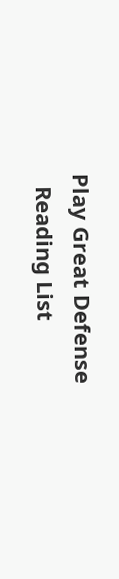Play Great Defense
  Reading List